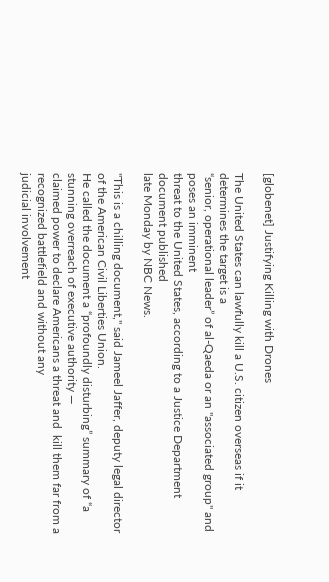[globenet] Justifying Killing with Drones

The United States can lawfully kill a U.S. citizen overseas if it determines the target is a
“senior, operational leader” of al-Qaeda or an "associated group" and poses an imminent
threat to the United States, according to a Justice Department document published
late Monday by NBC News.

"This is a chilling document," said Jameel Jaffer, deputy legal director of the American Civil Liberties Union.
He called the document a “profoundly disturbing” summary of “a stunning overreach of executive authority —
claimed power to declare Americans a threat and  kill them far from a recognized battlefield and without any
judicial involvement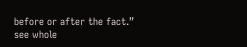before or after the fact.”
see whole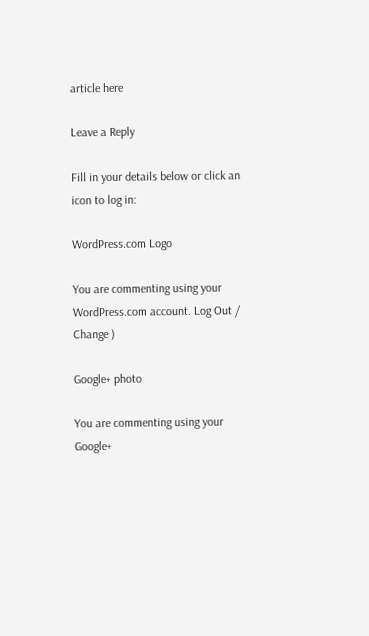article here

Leave a Reply

Fill in your details below or click an icon to log in:

WordPress.com Logo

You are commenting using your WordPress.com account. Log Out /  Change )

Google+ photo

You are commenting using your Google+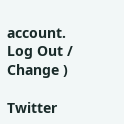account. Log Out /  Change )

Twitter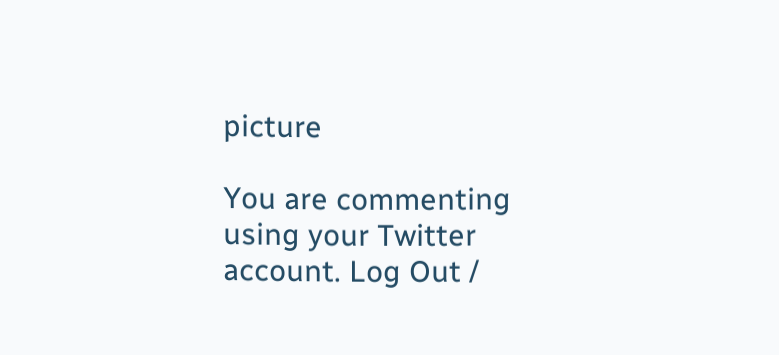picture

You are commenting using your Twitter account. Log Out /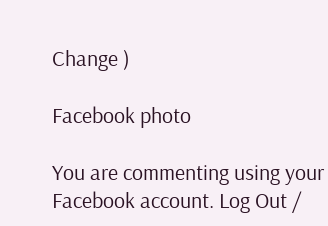Change )

Facebook photo

You are commenting using your Facebook account. Log Out /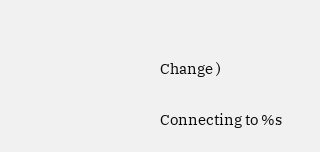Change )


Connecting to %s